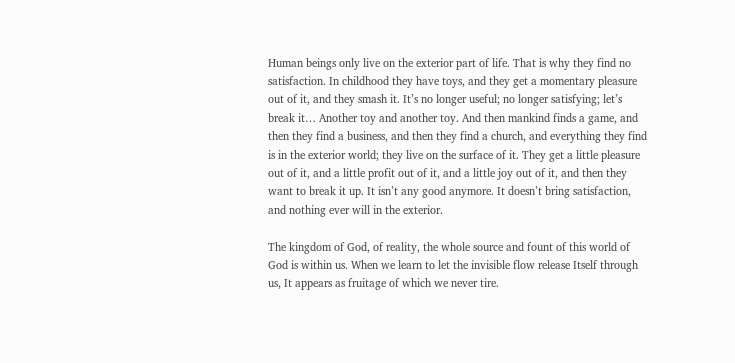Human beings only live on the exterior part of life. That is why they find no satisfaction. In childhood they have toys, and they get a momentary pleasure out of it, and they smash it. It’s no longer useful; no longer satisfying; let’s break it… Another toy and another toy. And then mankind finds a game, and then they find a business, and then they find a church, and everything they find is in the exterior world; they live on the surface of it. They get a little pleasure out of it, and a little profit out of it, and a little joy out of it, and then they want to break it up. It isn’t any good anymore. It doesn’t bring satisfaction, and nothing ever will in the exterior.

The kingdom of God, of reality, the whole source and fount of this world of God is within us. When we learn to let the invisible flow release Itself through us, It appears as fruitage of which we never tire.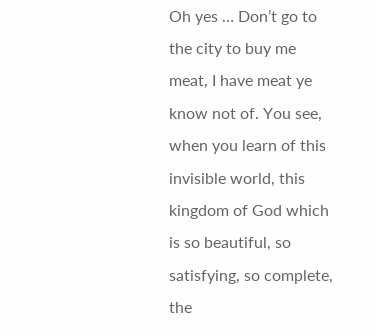Oh yes … Don’t go to the city to buy me meat, I have meat ye know not of. You see, when you learn of this invisible world, this kingdom of God which is so beautiful, so satisfying, so complete, the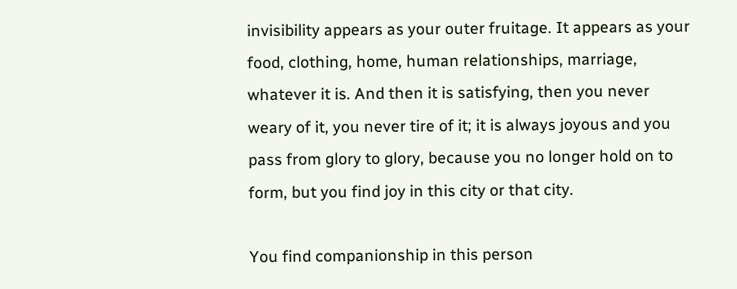invisibility appears as your outer fruitage. It appears as your food, clothing, home, human relationships, marriage, whatever it is. And then it is satisfying, then you never weary of it, you never tire of it; it is always joyous and you pass from glory to glory, because you no longer hold on to form, but you find joy in this city or that city.

You find companionship in this person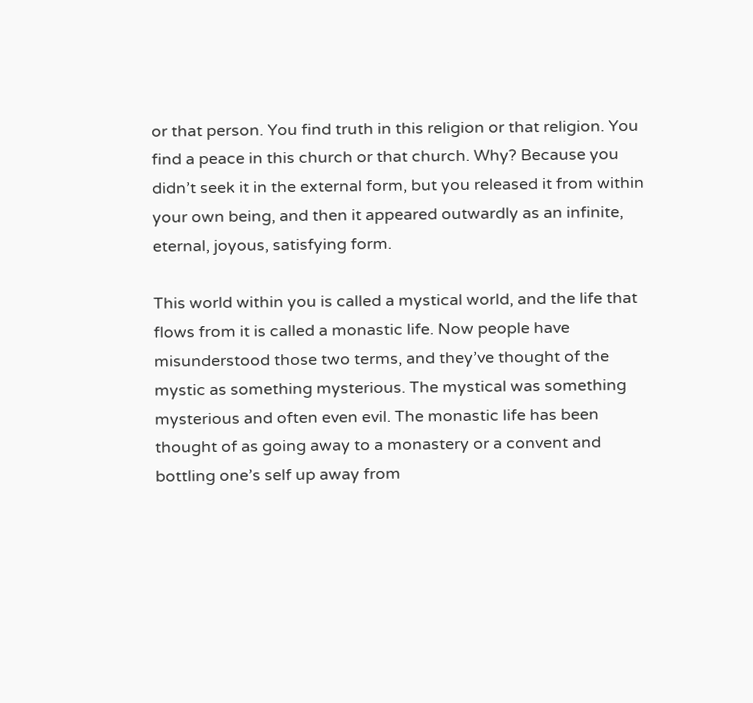or that person. You find truth in this religion or that religion. You find a peace in this church or that church. Why? Because you didn’t seek it in the external form, but you released it from within your own being, and then it appeared outwardly as an infinite, eternal, joyous, satisfying form.

This world within you is called a mystical world, and the life that flows from it is called a monastic life. Now people have misunderstood those two terms, and they’ve thought of the mystic as something mysterious. The mystical was something mysterious and often even evil. The monastic life has been thought of as going away to a monastery or a convent and bottling one’s self up away from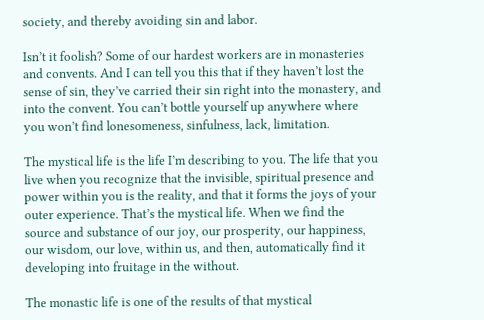society, and thereby avoiding sin and labor.

Isn’t it foolish? Some of our hardest workers are in monasteries and convents. And I can tell you this that if they haven’t lost the sense of sin, they’ve carried their sin right into the monastery, and into the convent. You can’t bottle yourself up anywhere where you won’t find lonesomeness, sinfulness, lack, limitation.

The mystical life is the life I’m describing to you. The life that you live when you recognize that the invisible, spiritual presence and power within you is the reality, and that it forms the joys of your outer experience. That’s the mystical life. When we find the source and substance of our joy, our prosperity, our happiness, our wisdom, our love, within us, and then, automatically find it developing into fruitage in the without.

The monastic life is one of the results of that mystical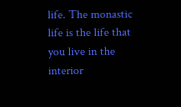life. The monastic life is the life that you live in the interior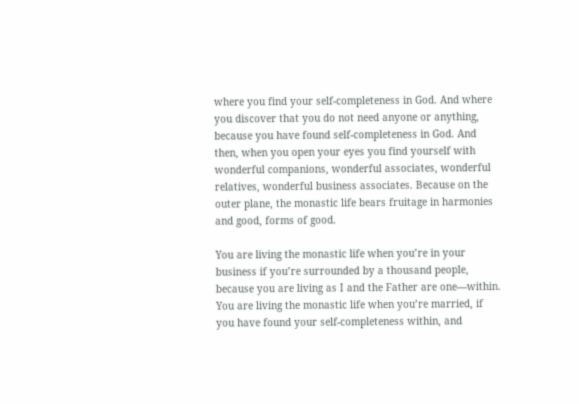where you find your self-completeness in God. And where you discover that you do not need anyone or anything, because you have found self-completeness in God. And then, when you open your eyes you find yourself with wonderful companions, wonderful associates, wonderful relatives, wonderful business associates. Because on the outer plane, the monastic life bears fruitage in harmonies and good, forms of good.

You are living the monastic life when you’re in your business if you’re surrounded by a thousand people, because you are living as I and the Father are one—within. You are living the monastic life when you’re married, if you have found your self-completeness within, and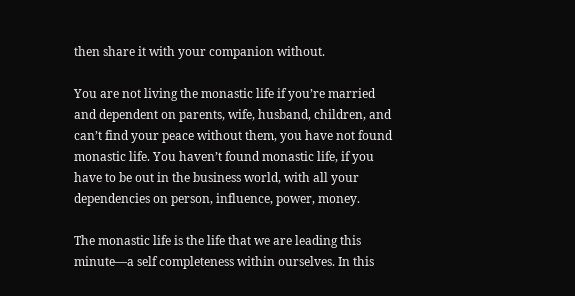then share it with your companion without.

You are not living the monastic life if you’re married and dependent on parents, wife, husband, children, and can’t find your peace without them, you have not found monastic life. You haven’t found monastic life, if you have to be out in the business world, with all your dependencies on person, influence, power, money.

The monastic life is the life that we are leading this minute—a self completeness within ourselves. In this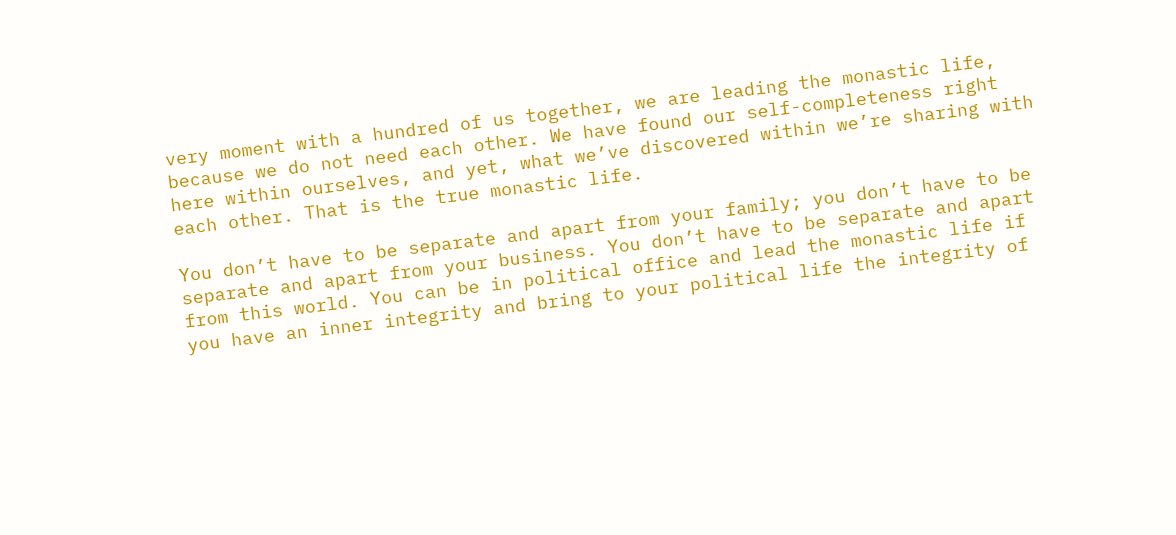very moment with a hundred of us together, we are leading the monastic life, because we do not need each other. We have found our self-completeness right here within ourselves, and yet, what we’ve discovered within we’re sharing with each other. That is the true monastic life.

You don’t have to be separate and apart from your family; you don’t have to be separate and apart from your business. You don’t have to be separate and apart from this world. You can be in political office and lead the monastic life if you have an inner integrity and bring to your political life the integrity of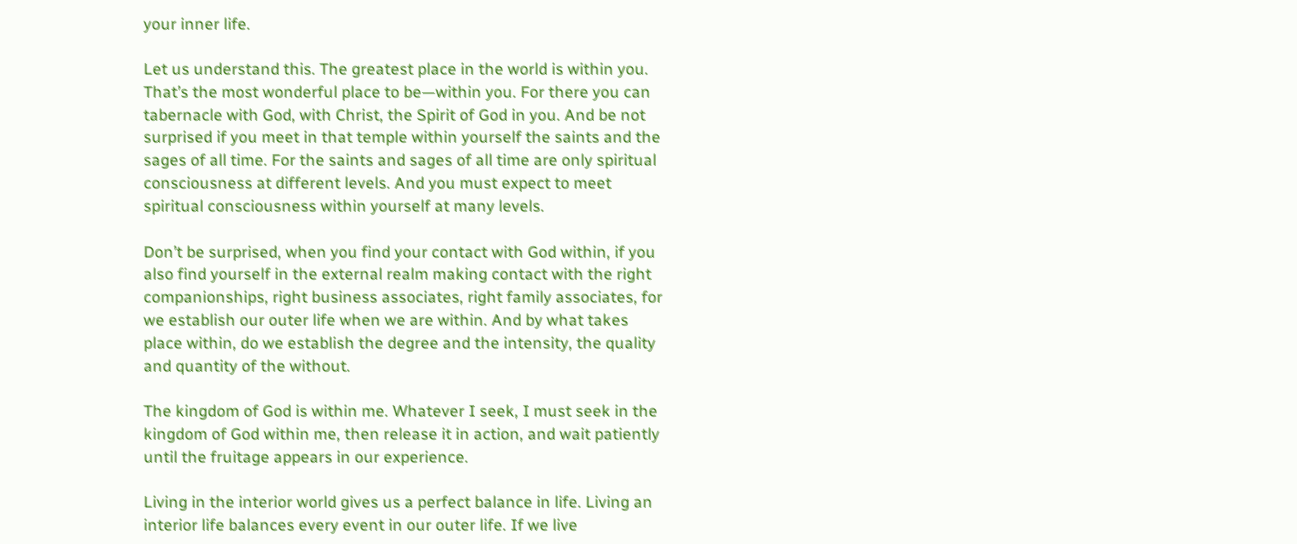your inner life.

Let us understand this. The greatest place in the world is within you. That’s the most wonderful place to be—within you. For there you can tabernacle with God, with Christ, the Spirit of God in you. And be not surprised if you meet in that temple within yourself the saints and the sages of all time. For the saints and sages of all time are only spiritual consciousness at different levels. And you must expect to meet spiritual consciousness within yourself at many levels.

Don’t be surprised, when you find your contact with God within, if you also find yourself in the external realm making contact with the right companionships, right business associates, right family associates, for we establish our outer life when we are within. And by what takes place within, do we establish the degree and the intensity, the quality and quantity of the without.

The kingdom of God is within me. Whatever I seek, I must seek in the kingdom of God within me, then release it in action, and wait patiently until the fruitage appears in our experience.

Living in the interior world gives us a perfect balance in life. Living an interior life balances every event in our outer life. If we live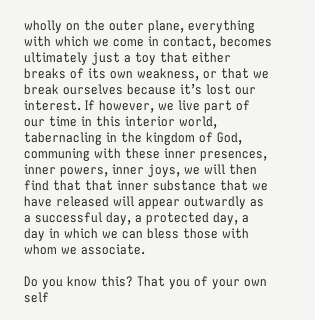wholly on the outer plane, everything with which we come in contact, becomes ultimately just a toy that either breaks of its own weakness, or that we break ourselves because it’s lost our interest. If however, we live part of our time in this interior world, tabernacling in the kingdom of God, communing with these inner presences, inner powers, inner joys, we will then find that that inner substance that we have released will appear outwardly as a successful day, a protected day, a day in which we can bless those with whom we associate.

Do you know this? That you of your own self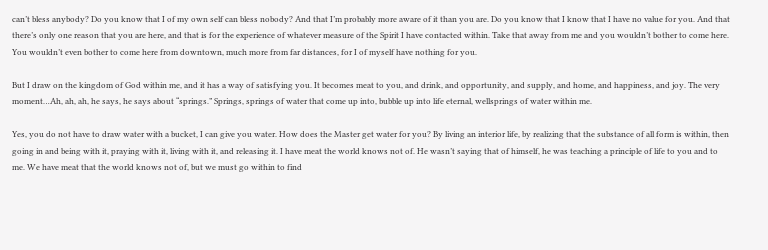can’t bless anybody? Do you know that I of my own self can bless nobody? And that I’m probably more aware of it than you are. Do you know that I know that I have no value for you. And that there’s only one reason that you are here, and that is for the experience of whatever measure of the Spirit I have contacted within. Take that away from me and you wouldn’t bother to come here. You wouldn’t even bother to come here from downtown, much more from far distances, for I of myself have nothing for you.

But I draw on the kingdom of God within me, and it has a way of satisfying you. It becomes meat to you, and drink, and opportunity, and supply, and home, and happiness, and joy. The very moment…Ah, ah, ah, he says, he says about “springs.” Springs, springs of water that come up into, bubble up into life eternal, wellsprings of water within me.

Yes, you do not have to draw water with a bucket, I can give you water. How does the Master get water for you? By living an interior life, by realizing that the substance of all form is within, then going in and being with it, praying with it, living with it, and releasing it. I have meat the world knows not of. He wasn’t saying that of himself, he was teaching a principle of life to you and to me. We have meat that the world knows not of, but we must go within to find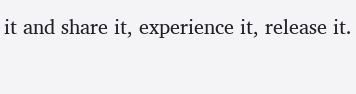it and share it, experience it, release it.